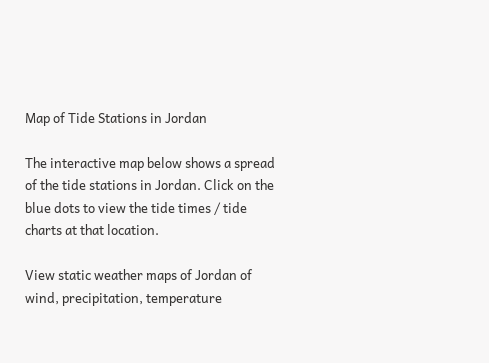Map of Tide Stations in Jordan

The interactive map below shows a spread of the tide stations in Jordan. Click on the blue dots to view the tide times / tide charts at that location.

View static weather maps of Jordan of wind, precipitation, temperature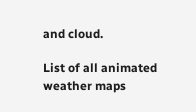and cloud.

List of all animated weather maps